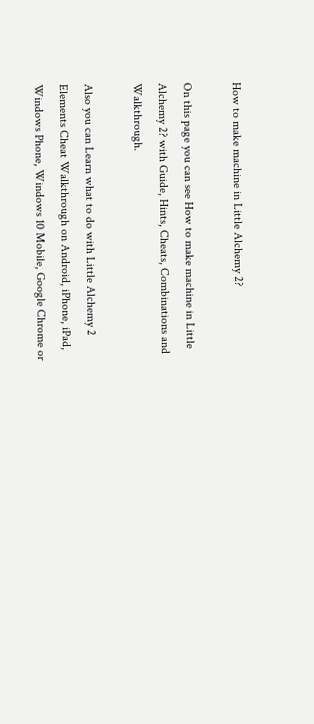How to make machine in Little Alchemy 2?

On this page you can see How to make machine in Little Alchemy 2? with Guide, Hints, Cheats, Combinations and Walkthrough.

Also you can Learn what to do with Little Alchemy 2 Elements Cheat Walkthrough on Android, iPhone, iPad, Windows Phone, Windows 10 Mobile, Google Chrome or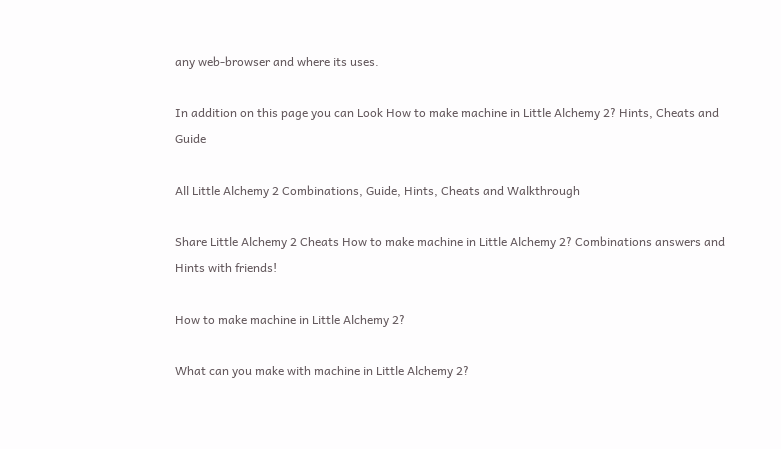any web-browser and where its uses.

In addition on this page you can Look How to make machine in Little Alchemy 2? Hints, Cheats and Guide

All Little Alchemy 2 Combinations, Guide, Hints, Cheats and Walkthrough

Share Little Alchemy 2 Cheats How to make machine in Little Alchemy 2? Combinations answers and Hints with friends!

How to make machine in Little Alchemy 2?

What can you make with machine in Little Alchemy 2?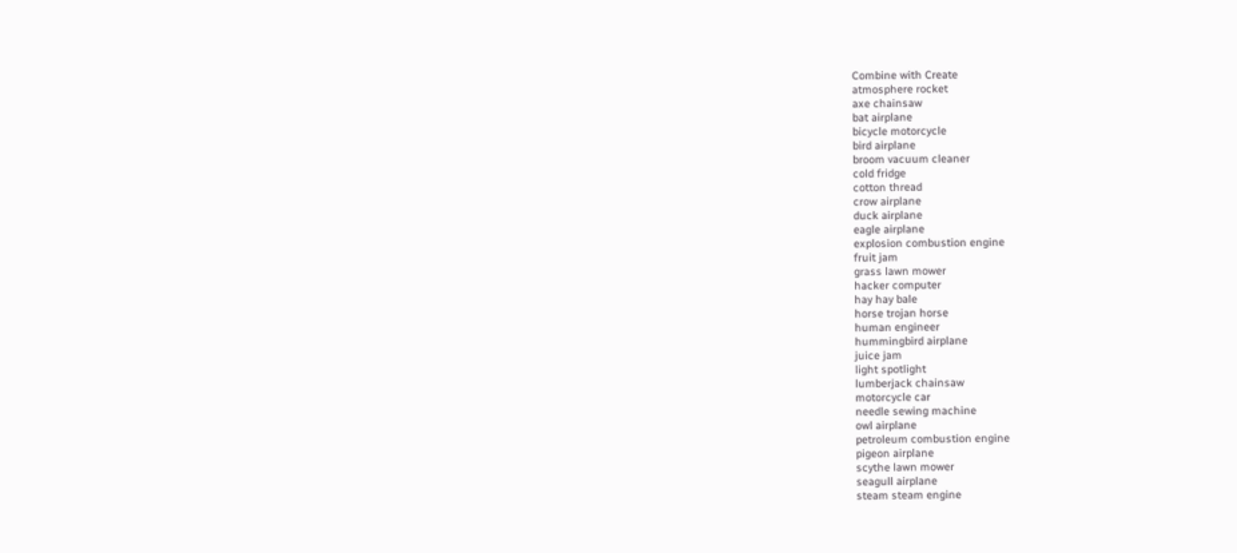Combine with Create
atmosphere rocket
axe chainsaw
bat airplane
bicycle motorcycle
bird airplane
broom vacuum cleaner
cold fridge
cotton thread
crow airplane
duck airplane
eagle airplane
explosion combustion engine
fruit jam
grass lawn mower
hacker computer
hay hay bale
horse trojan horse
human engineer
hummingbird airplane
juice jam
light spotlight
lumberjack chainsaw
motorcycle car
needle sewing machine
owl airplane
petroleum combustion engine
pigeon airplane
scythe lawn mower
seagull airplane
steam steam engine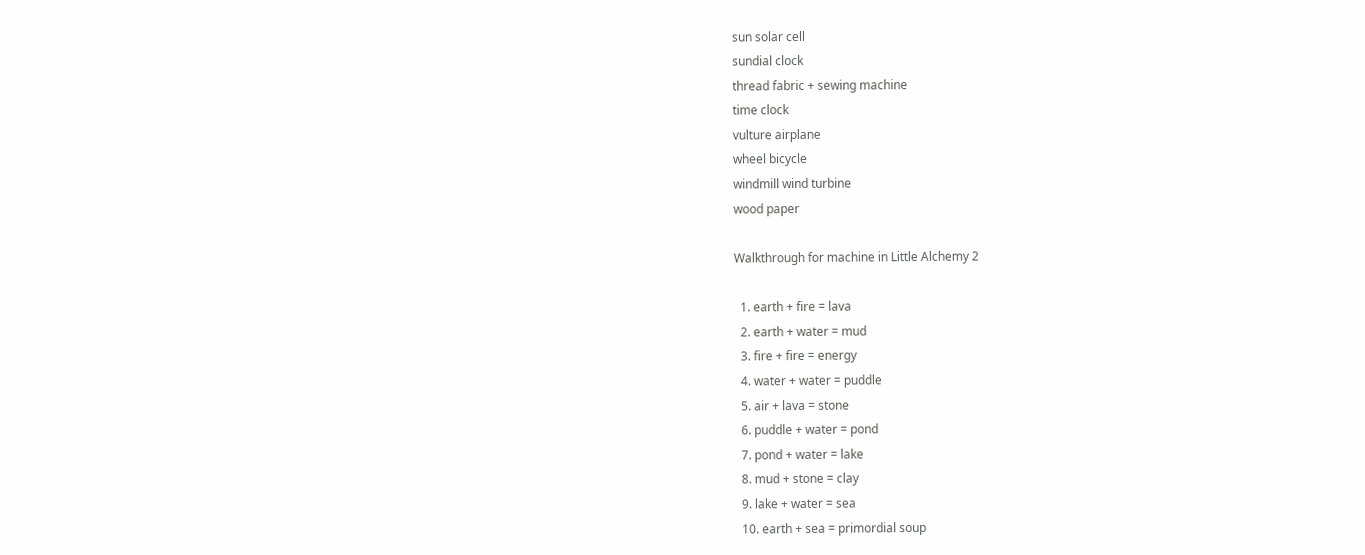sun solar cell
sundial clock
thread fabric + sewing machine
time clock
vulture airplane
wheel bicycle
windmill wind turbine
wood paper

Walkthrough for machine in Little Alchemy 2

  1. earth + fire = lava
  2. earth + water = mud
  3. fire + fire = energy
  4. water + water = puddle
  5. air + lava = stone
  6. puddle + water = pond
  7. pond + water = lake
  8. mud + stone = clay
  9. lake + water = sea
  10. earth + sea = primordial soup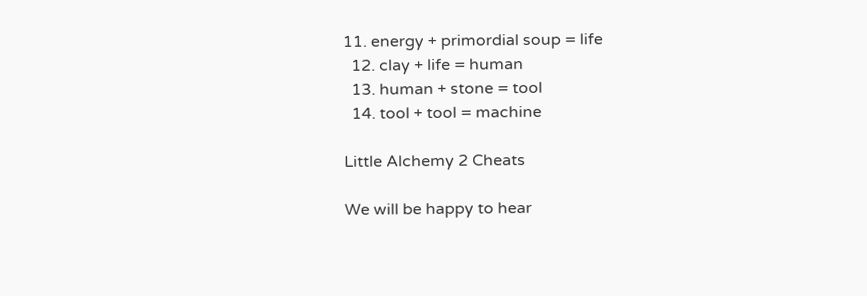11. energy + primordial soup = life
  12. clay + life = human
  13. human + stone = tool
  14. tool + tool = machine

Little Alchemy 2 Cheats

We will be happy to hear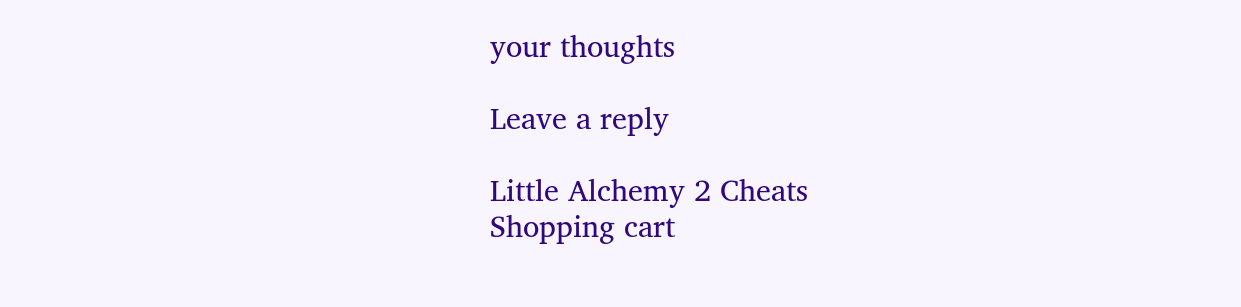your thoughts

Leave a reply

Little Alchemy 2 Cheats
Shopping cart